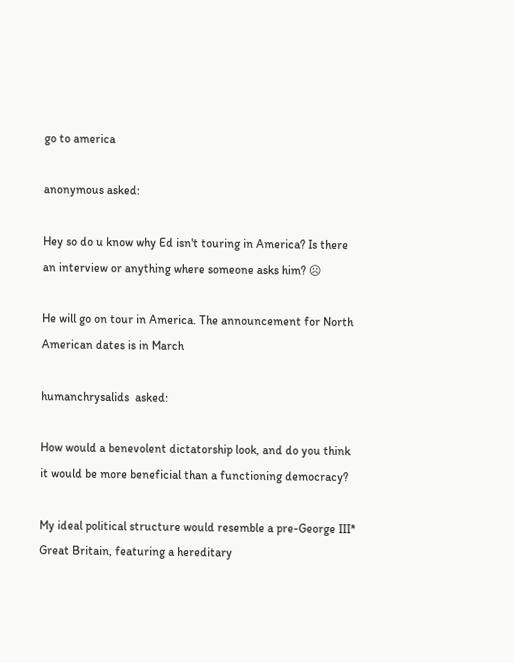go to america

anonymous asked:

Hey so do u know why Ed isn't touring in America? Is there an interview or anything where someone asks him? ☹

He will go on tour in America. The announcement for North American dates is in March

humanchrysalids  asked:

How would a benevolent dictatorship look, and do you think it would be more beneficial than a functioning democracy?

My ideal political structure would resemble a pre-George III* Great Britain, featuring a hereditary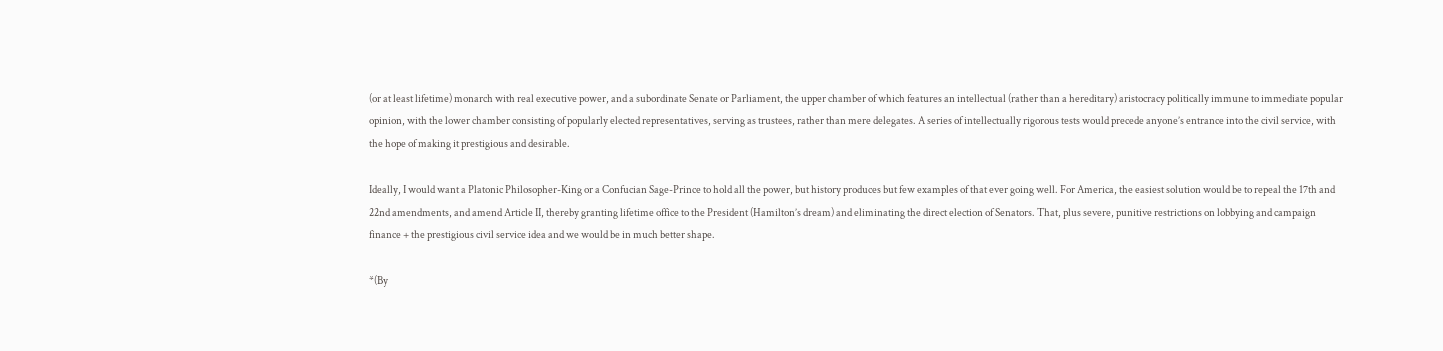(or at least lifetime) monarch with real executive power, and a subordinate Senate or Parliament, the upper chamber of which features an intellectual (rather than a hereditary) aristocracy politically immune to immediate popular opinion, with the lower chamber consisting of popularly elected representatives, serving as trustees, rather than mere delegates. A series of intellectually rigorous tests would precede anyone’s entrance into the civil service, with the hope of making it prestigious and desirable.

Ideally, I would want a Platonic Philosopher-King or a Confucian Sage-Prince to hold all the power, but history produces but few examples of that ever going well. For America, the easiest solution would be to repeal the 17th and 22nd amendments, and amend Article II, thereby granting lifetime office to the President (Hamilton’s dream) and eliminating the direct election of Senators. That, plus severe, punitive restrictions on lobbying and campaign finance + the prestigious civil service idea and we would be in much better shape.

*(By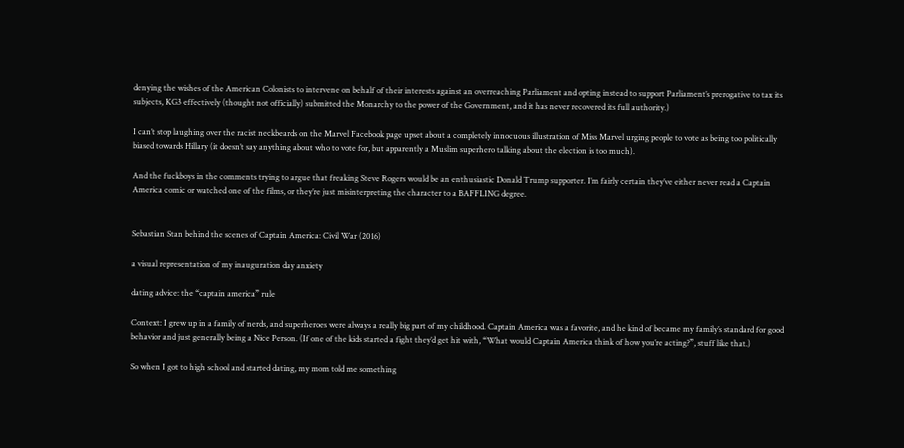denying the wishes of the American Colonists to intervene on behalf of their interests against an overreaching Parliament and opting instead to support Parliament’s prerogative to tax its subjects, KG3 effectively (thought not officially) submitted the Monarchy to the power of the Government, and it has never recovered its full authority.)

I can’t stop laughing over the racist neckbeards on the Marvel Facebook page upset about a completely innocuous illustration of Miss Marvel urging people to vote as being too politically biased towards Hillary (it doesn’t say anything about who to vote for, but apparently a Muslim superhero talking about the election is too much).

And the fuckboys in the comments trying to argue that freaking Steve Rogers would be an enthusiastic Donald Trump supporter. I’m fairly certain they’ve either never read a Captain America comic or watched one of the films, or they’re just misinterpreting the character to a BAFFLING degree.


Sebastian Stan behind the scenes of Captain America: Civil War (2016)

a visual representation of my inauguration day anxiety

dating advice: the “captain america” rule

Context: I grew up in a family of nerds, and superheroes were always a really big part of my childhood. Captain America was a favorite, and he kind of became my family’s standard for good behavior and just generally being a Nice Person. (If one of the kids started a fight they’d get hit with, “What would Captain America think of how you’re acting?”, stuff like that.)

So when I got to high school and started dating, my mom told me something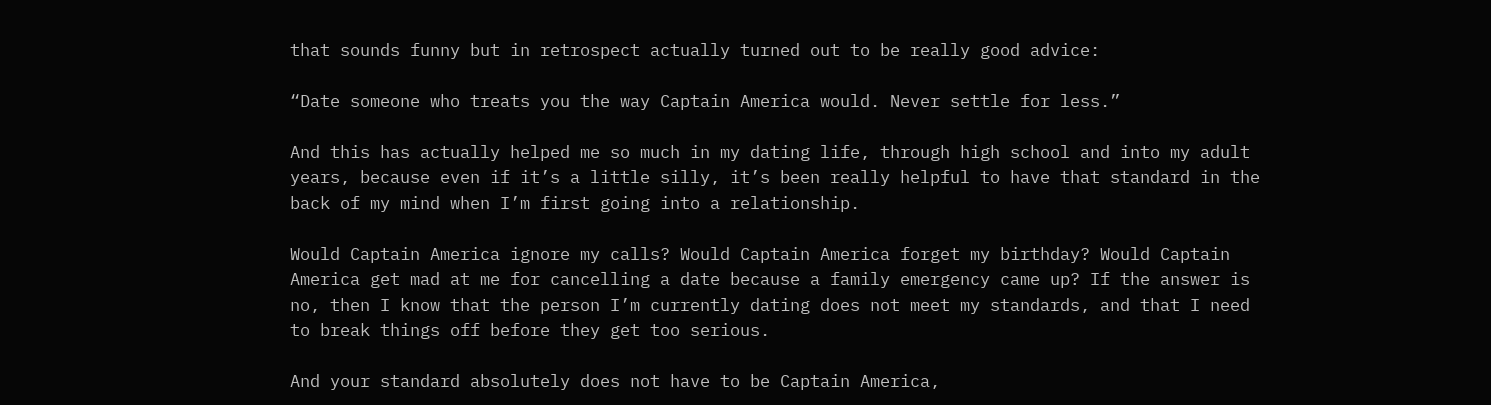that sounds funny but in retrospect actually turned out to be really good advice:

“Date someone who treats you the way Captain America would. Never settle for less.”

And this has actually helped me so much in my dating life, through high school and into my adult years, because even if it’s a little silly, it’s been really helpful to have that standard in the back of my mind when I’m first going into a relationship.

Would Captain America ignore my calls? Would Captain America forget my birthday? Would Captain America get mad at me for cancelling a date because a family emergency came up? If the answer is no, then I know that the person I’m currently dating does not meet my standards, and that I need to break things off before they get too serious.

And your standard absolutely does not have to be Captain America,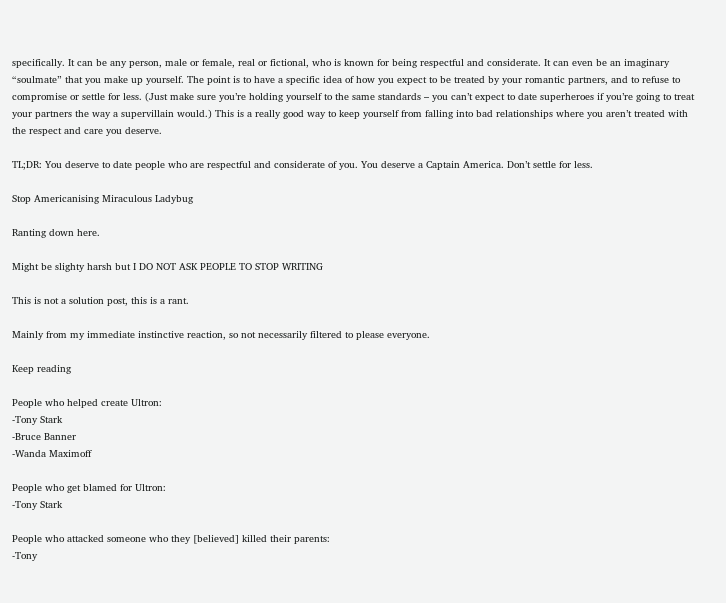specifically. It can be any person, male or female, real or fictional, who is known for being respectful and considerate. It can even be an imaginary “soulmate” that you make up yourself. The point is to have a specific idea of how you expect to be treated by your romantic partners, and to refuse to compromise or settle for less. (Just make sure you’re holding yourself to the same standards – you can’t expect to date superheroes if you’re going to treat your partners the way a supervillain would.) This is a really good way to keep yourself from falling into bad relationships where you aren’t treated with the respect and care you deserve.

TL;DR: You deserve to date people who are respectful and considerate of you. You deserve a Captain America. Don’t settle for less.

Stop Americanising Miraculous Ladybug

Ranting down here.

Might be slighty harsh but I DO NOT ASK PEOPLE TO STOP WRITING

This is not a solution post, this is a rant.

Mainly from my immediate instinctive reaction, so not necessarily filtered to please everyone.

Keep reading

People who helped create Ultron:
-Tony Stark
-Bruce Banner
-Wanda Maximoff

People who get blamed for Ultron:
-Tony Stark

People who attacked someone who they [believed] killed their parents:
-Tony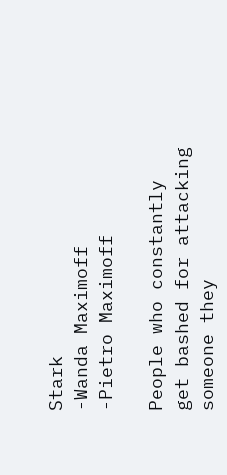Stark
-Wanda Maximoff
-Pietro Maximoff

People who constantly get bashed for attacking someone they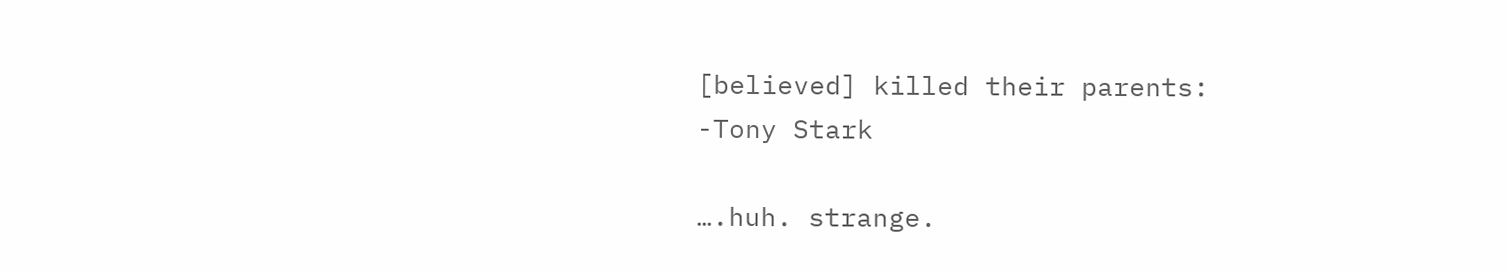[believed] killed their parents:
-Tony Stark

….huh. strange.